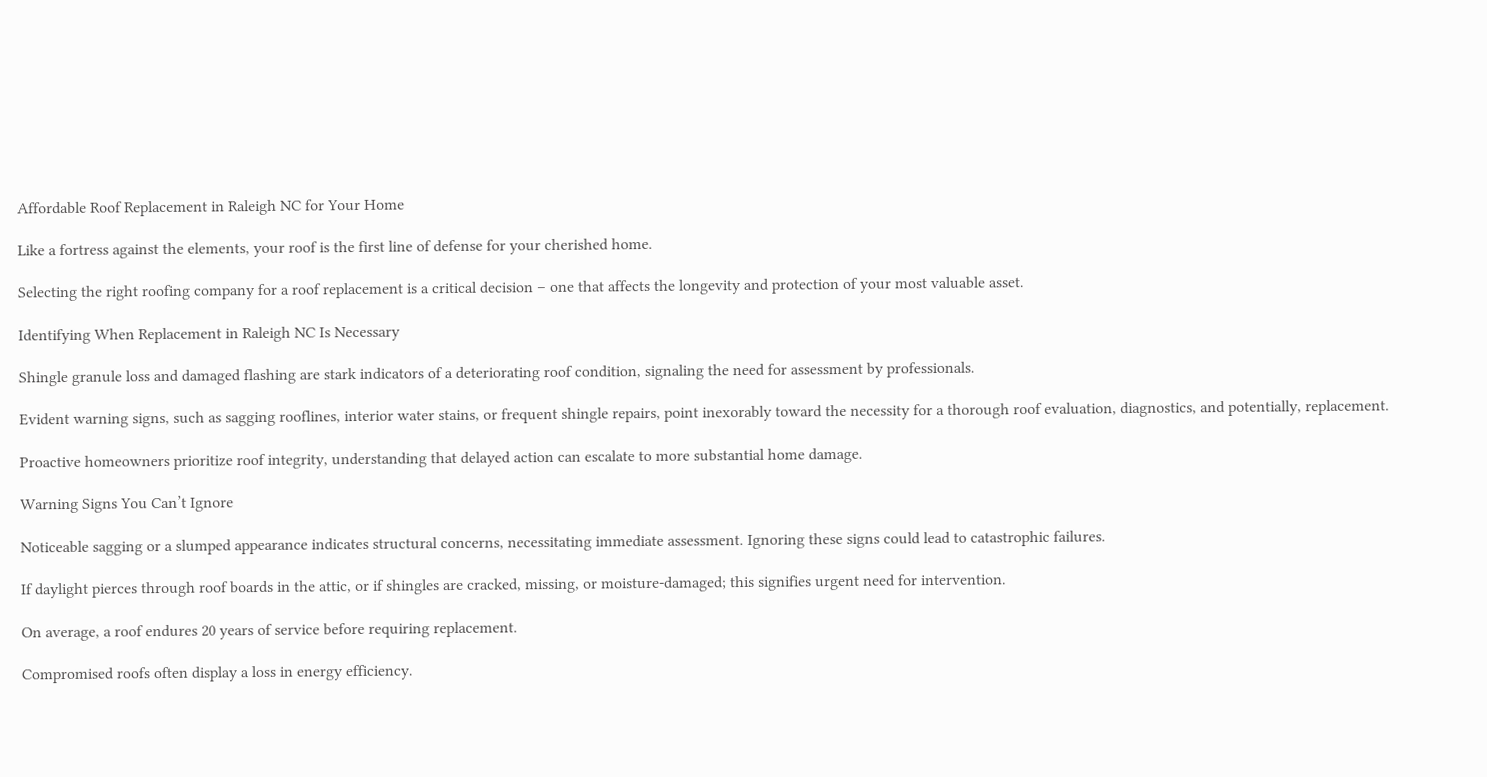Affordable Roof Replacement in Raleigh NC for Your Home

Like a fortress against the elements, your roof is the first line of defense for your cherished home.

Selecting the right roofing company for a roof replacement is a critical decision – one that affects the longevity and protection of your most valuable asset.

Identifying When Replacement in Raleigh NC Is Necessary

Shingle granule loss and damaged flashing are stark indicators of a deteriorating roof condition, signaling the need for assessment by professionals.

Evident warning signs, such as sagging rooflines, interior water stains, or frequent shingle repairs, point inexorably toward the necessity for a thorough roof evaluation, diagnostics, and potentially, replacement.

Proactive homeowners prioritize roof integrity, understanding that delayed action can escalate to more substantial home damage.

Warning Signs You Can’t Ignore

Noticeable sagging or a slumped appearance indicates structural concerns, necessitating immediate assessment. Ignoring these signs could lead to catastrophic failures.

If daylight pierces through roof boards in the attic, or if shingles are cracked, missing, or moisture-damaged; this signifies urgent need for intervention.

On average, a roof endures 20 years of service before requiring replacement.

Compromised roofs often display a loss in energy efficiency.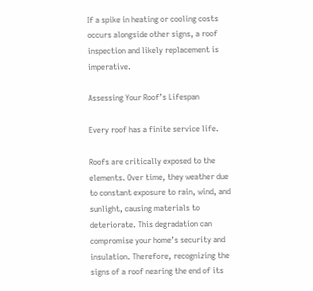If a spike in heating or cooling costs occurs alongside other signs, a roof inspection and likely replacement is imperative.

Assessing Your Roof’s Lifespan

Every roof has a finite service life.

Roofs are critically exposed to the elements. Over time, they weather due to constant exposure to rain, wind, and sunlight, causing materials to deteriorate. This degradation can compromise your home’s security and insulation. Therefore, recognizing the signs of a roof nearing the end of its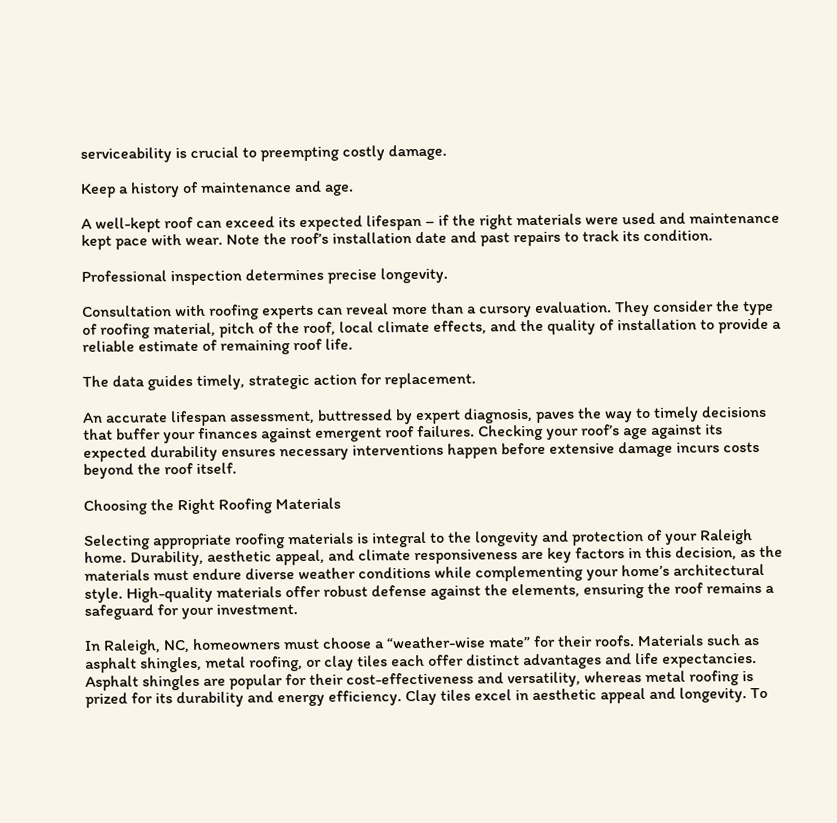serviceability is crucial to preempting costly damage.

Keep a history of maintenance and age.

A well-kept roof can exceed its expected lifespan – if the right materials were used and maintenance kept pace with wear. Note the roof’s installation date and past repairs to track its condition.

Professional inspection determines precise longevity.

Consultation with roofing experts can reveal more than a cursory evaluation. They consider the type of roofing material, pitch of the roof, local climate effects, and the quality of installation to provide a reliable estimate of remaining roof life.

The data guides timely, strategic action for replacement.

An accurate lifespan assessment, buttressed by expert diagnosis, paves the way to timely decisions that buffer your finances against emergent roof failures. Checking your roof’s age against its expected durability ensures necessary interventions happen before extensive damage incurs costs beyond the roof itself.

Choosing the Right Roofing Materials

Selecting appropriate roofing materials is integral to the longevity and protection of your Raleigh home. Durability, aesthetic appeal, and climate responsiveness are key factors in this decision, as the materials must endure diverse weather conditions while complementing your home’s architectural style. High-quality materials offer robust defense against the elements, ensuring the roof remains a safeguard for your investment.

In Raleigh, NC, homeowners must choose a “weather-wise mate” for their roofs. Materials such as asphalt shingles, metal roofing, or clay tiles each offer distinct advantages and life expectancies. Asphalt shingles are popular for their cost-effectiveness and versatility, whereas metal roofing is prized for its durability and energy efficiency. Clay tiles excel in aesthetic appeal and longevity. To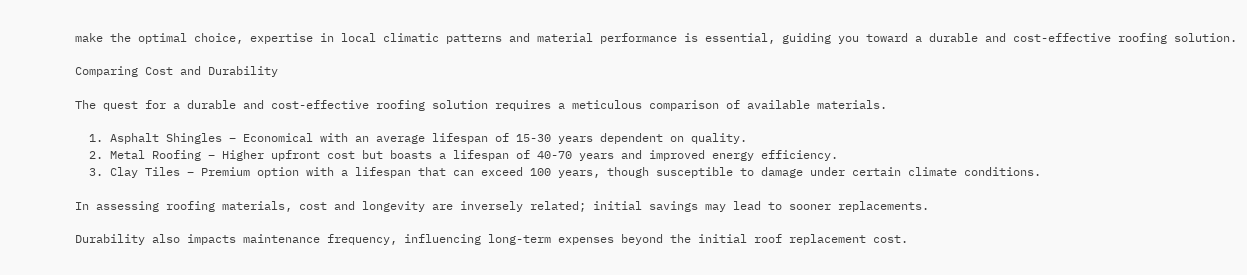make the optimal choice, expertise in local climatic patterns and material performance is essential, guiding you toward a durable and cost-effective roofing solution.

Comparing Cost and Durability

The quest for a durable and cost-effective roofing solution requires a meticulous comparison of available materials.

  1. Asphalt Shingles – Economical with an average lifespan of 15-30 years dependent on quality.
  2. Metal Roofing – Higher upfront cost but boasts a lifespan of 40-70 years and improved energy efficiency.
  3. Clay Tiles – Premium option with a lifespan that can exceed 100 years, though susceptible to damage under certain climate conditions.

In assessing roofing materials, cost and longevity are inversely related; initial savings may lead to sooner replacements.

Durability also impacts maintenance frequency, influencing long-term expenses beyond the initial roof replacement cost.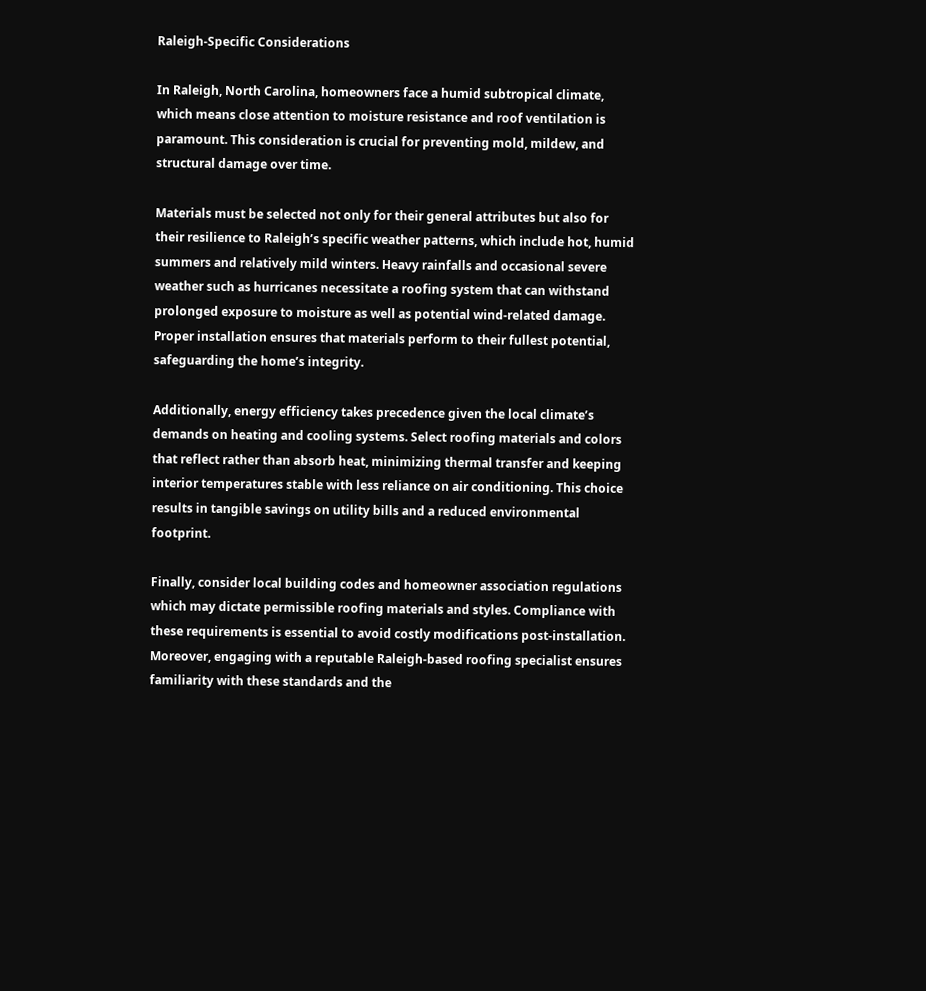Raleigh-Specific Considerations

In Raleigh, North Carolina, homeowners face a humid subtropical climate, which means close attention to moisture resistance and roof ventilation is paramount. This consideration is crucial for preventing mold, mildew, and structural damage over time.

Materials must be selected not only for their general attributes but also for their resilience to Raleigh’s specific weather patterns, which include hot, humid summers and relatively mild winters. Heavy rainfalls and occasional severe weather such as hurricanes necessitate a roofing system that can withstand prolonged exposure to moisture as well as potential wind-related damage. Proper installation ensures that materials perform to their fullest potential, safeguarding the home’s integrity.

Additionally, energy efficiency takes precedence given the local climate’s demands on heating and cooling systems. Select roofing materials and colors that reflect rather than absorb heat, minimizing thermal transfer and keeping interior temperatures stable with less reliance on air conditioning. This choice results in tangible savings on utility bills and a reduced environmental footprint.

Finally, consider local building codes and homeowner association regulations which may dictate permissible roofing materials and styles. Compliance with these requirements is essential to avoid costly modifications post-installation. Moreover, engaging with a reputable Raleigh-based roofing specialist ensures familiarity with these standards and the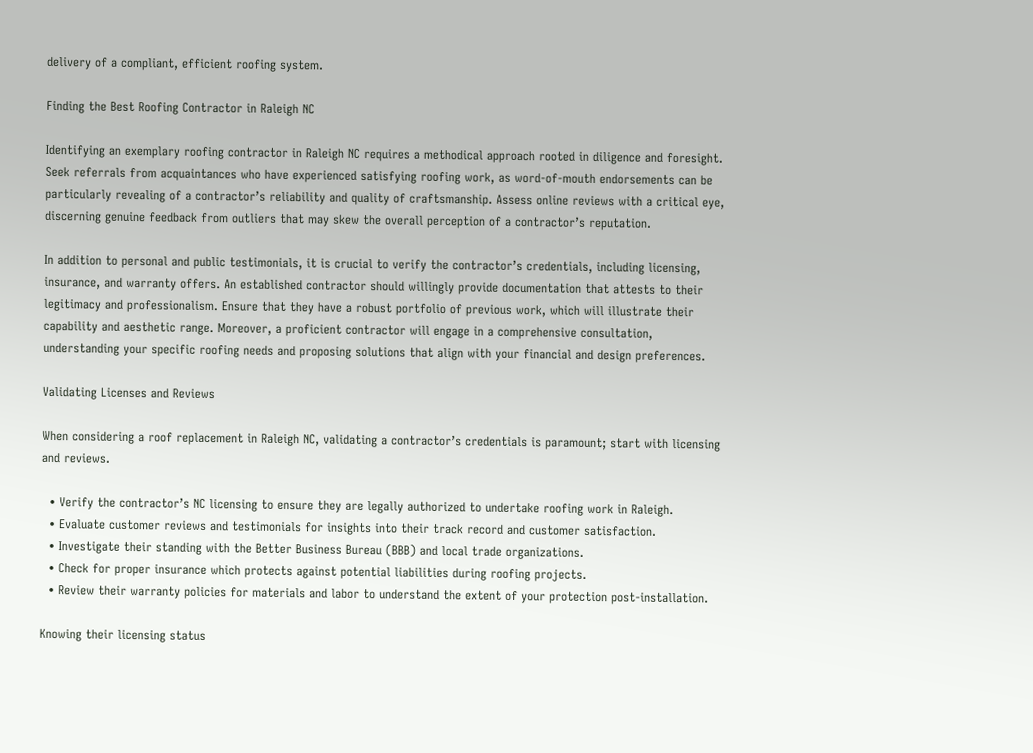delivery of a compliant, efficient roofing system.

Finding the Best Roofing Contractor in Raleigh NC

Identifying an exemplary roofing contractor in Raleigh NC requires a methodical approach rooted in diligence and foresight. Seek referrals from acquaintances who have experienced satisfying roofing work, as word-of-mouth endorsements can be particularly revealing of a contractor’s reliability and quality of craftsmanship. Assess online reviews with a critical eye, discerning genuine feedback from outliers that may skew the overall perception of a contractor’s reputation.

In addition to personal and public testimonials, it is crucial to verify the contractor’s credentials, including licensing, insurance, and warranty offers. An established contractor should willingly provide documentation that attests to their legitimacy and professionalism. Ensure that they have a robust portfolio of previous work, which will illustrate their capability and aesthetic range. Moreover, a proficient contractor will engage in a comprehensive consultation, understanding your specific roofing needs and proposing solutions that align with your financial and design preferences.

Validating Licenses and Reviews

When considering a roof replacement in Raleigh NC, validating a contractor’s credentials is paramount; start with licensing and reviews.

  • Verify the contractor’s NC licensing to ensure they are legally authorized to undertake roofing work in Raleigh.
  • Evaluate customer reviews and testimonials for insights into their track record and customer satisfaction.
  • Investigate their standing with the Better Business Bureau (BBB) and local trade organizations.
  • Check for proper insurance which protects against potential liabilities during roofing projects.
  • Review their warranty policies for materials and labor to understand the extent of your protection post-installation.

Knowing their licensing status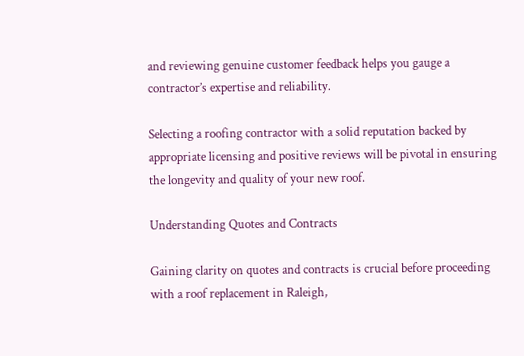and reviewing genuine customer feedback helps you gauge a contractor’s expertise and reliability.

Selecting a roofing contractor with a solid reputation backed by appropriate licensing and positive reviews will be pivotal in ensuring the longevity and quality of your new roof.

Understanding Quotes and Contracts

Gaining clarity on quotes and contracts is crucial before proceeding with a roof replacement in Raleigh,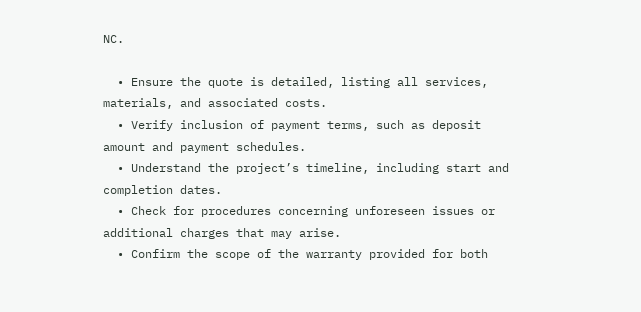NC.

  • Ensure the quote is detailed, listing all services, materials, and associated costs.
  • Verify inclusion of payment terms, such as deposit amount and payment schedules.
  • Understand the project’s timeline, including start and completion dates.
  • Check for procedures concerning unforeseen issues or additional charges that may arise.
  • Confirm the scope of the warranty provided for both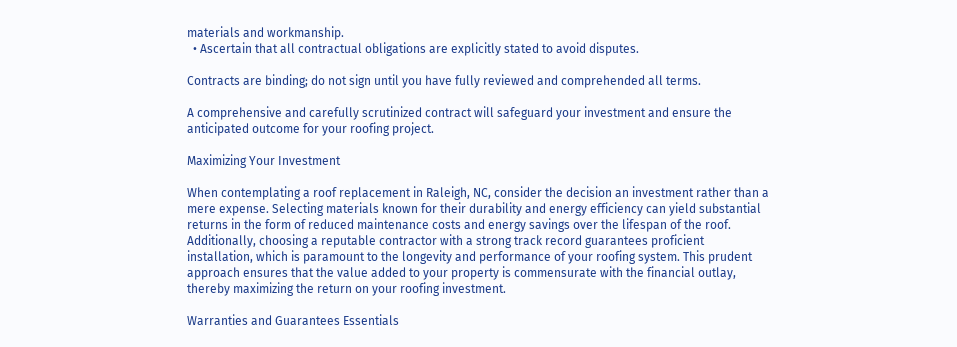materials and workmanship.
  • Ascertain that all contractual obligations are explicitly stated to avoid disputes.

Contracts are binding; do not sign until you have fully reviewed and comprehended all terms.

A comprehensive and carefully scrutinized contract will safeguard your investment and ensure the anticipated outcome for your roofing project.

Maximizing Your Investment

When contemplating a roof replacement in Raleigh, NC, consider the decision an investment rather than a mere expense. Selecting materials known for their durability and energy efficiency can yield substantial returns in the form of reduced maintenance costs and energy savings over the lifespan of the roof. Additionally, choosing a reputable contractor with a strong track record guarantees proficient installation, which is paramount to the longevity and performance of your roofing system. This prudent approach ensures that the value added to your property is commensurate with the financial outlay, thereby maximizing the return on your roofing investment.

Warranties and Guarantees Essentials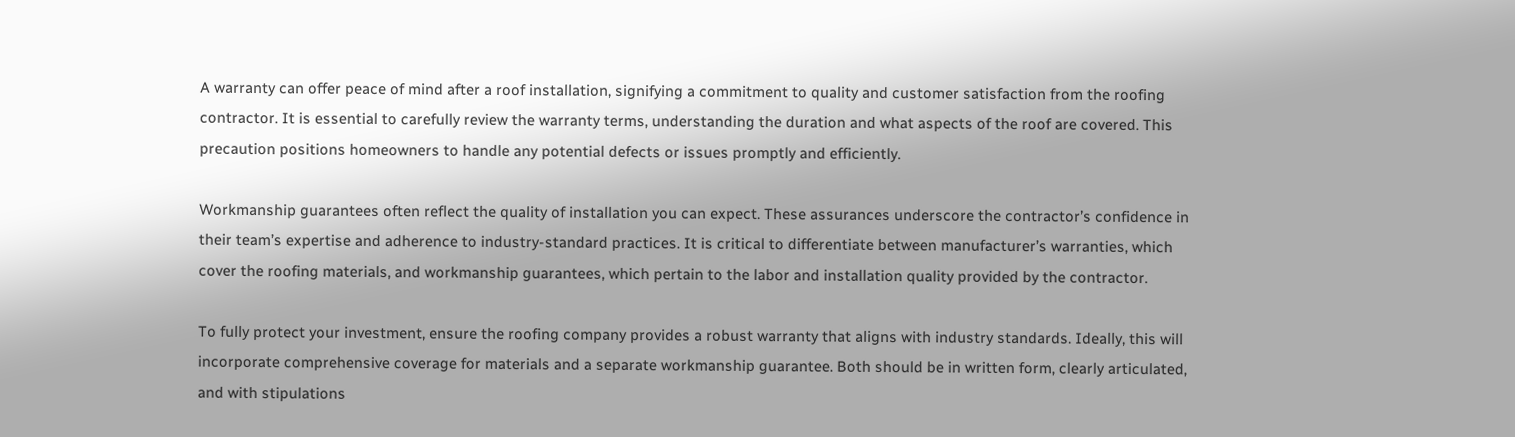A warranty can offer peace of mind after a roof installation, signifying a commitment to quality and customer satisfaction from the roofing contractor. It is essential to carefully review the warranty terms, understanding the duration and what aspects of the roof are covered. This precaution positions homeowners to handle any potential defects or issues promptly and efficiently.

Workmanship guarantees often reflect the quality of installation you can expect. These assurances underscore the contractor’s confidence in their team’s expertise and adherence to industry-standard practices. It is critical to differentiate between manufacturer’s warranties, which cover the roofing materials, and workmanship guarantees, which pertain to the labor and installation quality provided by the contractor.

To fully protect your investment, ensure the roofing company provides a robust warranty that aligns with industry standards. Ideally, this will incorporate comprehensive coverage for materials and a separate workmanship guarantee. Both should be in written form, clearly articulated, and with stipulations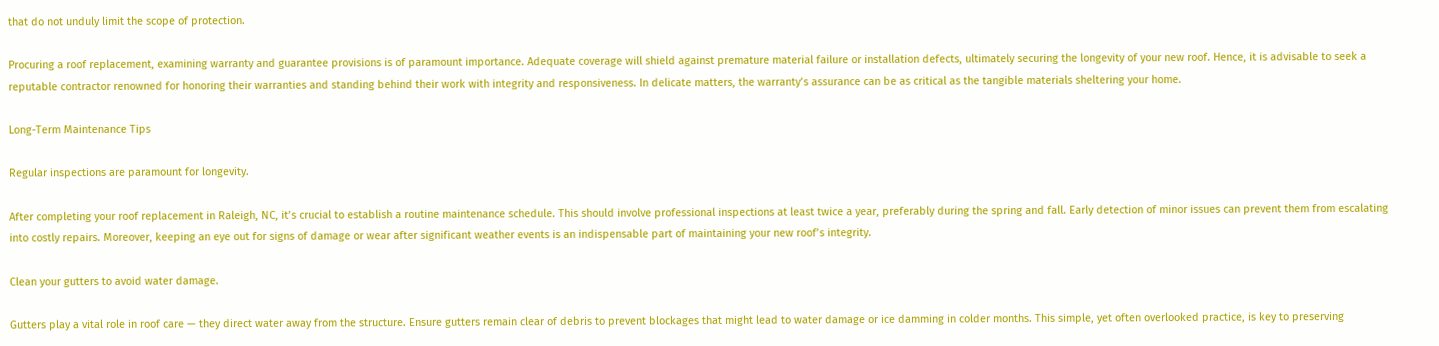that do not unduly limit the scope of protection.

Procuring a roof replacement, examining warranty and guarantee provisions is of paramount importance. Adequate coverage will shield against premature material failure or installation defects, ultimately securing the longevity of your new roof. Hence, it is advisable to seek a reputable contractor renowned for honoring their warranties and standing behind their work with integrity and responsiveness. In delicate matters, the warranty’s assurance can be as critical as the tangible materials sheltering your home.

Long-Term Maintenance Tips

Regular inspections are paramount for longevity.

After completing your roof replacement in Raleigh, NC, it’s crucial to establish a routine maintenance schedule. This should involve professional inspections at least twice a year, preferably during the spring and fall. Early detection of minor issues can prevent them from escalating into costly repairs. Moreover, keeping an eye out for signs of damage or wear after significant weather events is an indispensable part of maintaining your new roof’s integrity.

Clean your gutters to avoid water damage.

Gutters play a vital role in roof care — they direct water away from the structure. Ensure gutters remain clear of debris to prevent blockages that might lead to water damage or ice damming in colder months. This simple, yet often overlooked practice, is key to preserving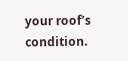your roof’s condition.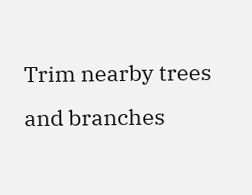Trim nearby trees and branches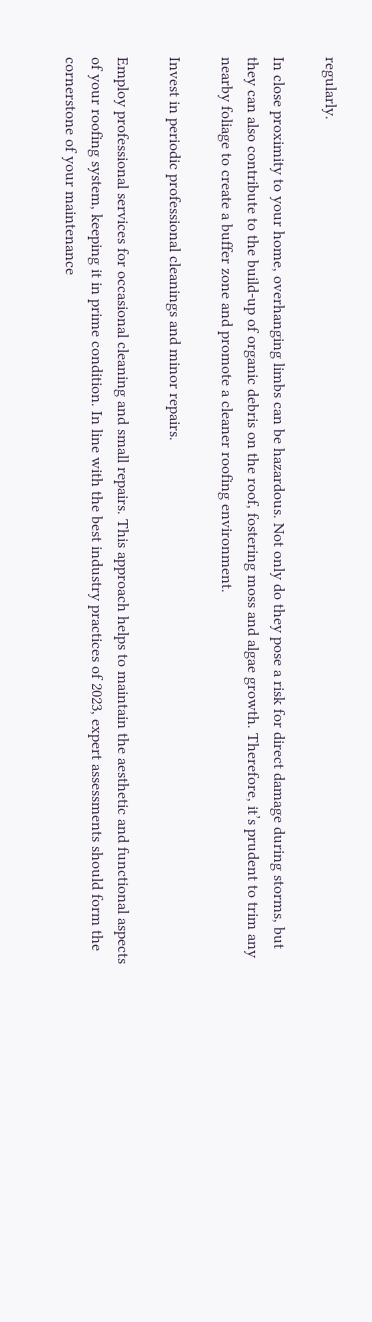regularly.

In close proximity to your home, overhanging limbs can be hazardous. Not only do they pose a risk for direct damage during storms, but they can also contribute to the build-up of organic debris on the roof, fostering moss and algae growth. Therefore, it’s prudent to trim any nearby foliage to create a buffer zone and promote a cleaner roofing environment.

Invest in periodic professional cleanings and minor repairs.

Employ professional services for occasional cleaning and small repairs. This approach helps to maintain the aesthetic and functional aspects of your roofing system, keeping it in prime condition. In line with the best industry practices of 2023, expert assessments should form the cornerstone of your maintenance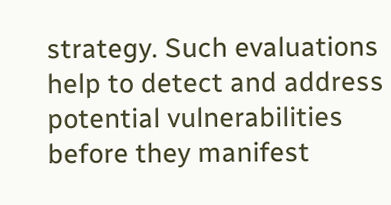strategy. Such evaluations help to detect and address potential vulnerabilities before they manifest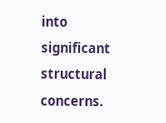into significant structural concerns.